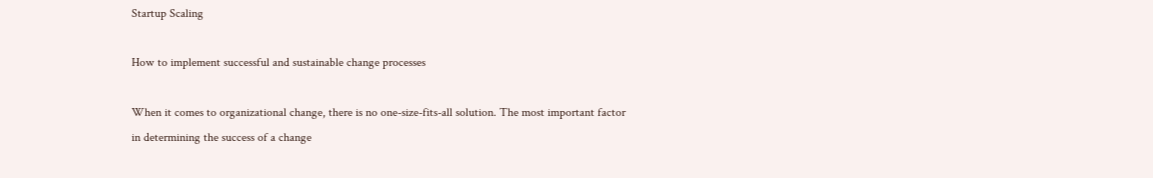Startup Scaling

How to implement successful and sustainable change processes

When it comes to organizational change, there is no one-size-fits-all solution. The most important factor in determining the success of a change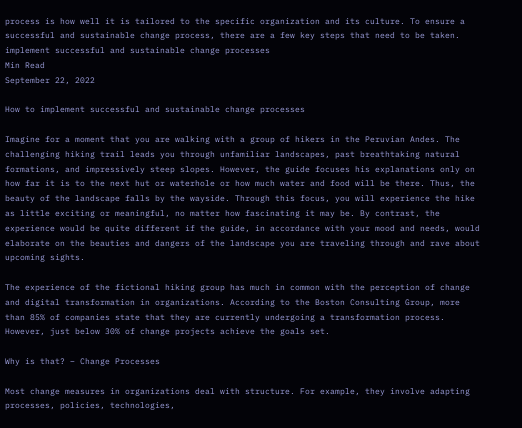process is how well it is tailored to the specific organization and its culture. To ensure a successful and sustainable change process, there are a few key steps that need to be taken.
implement successful and sustainable change processes
Min Read
September 22, 2022

How to implement successful and sustainable change processes

Imagine for a moment that you are walking with a group of hikers in the Peruvian Andes. The challenging hiking trail leads you through unfamiliar landscapes, past breathtaking natural formations, and impressively steep slopes. However, the guide focuses his explanations only on how far it is to the next hut or waterhole or how much water and food will be there. Thus, the beauty of the landscape falls by the wayside. Through this focus, you will experience the hike as little exciting or meaningful, no matter how fascinating it may be. By contrast, the experience would be quite different if the guide, in accordance with your mood and needs, would elaborate on the beauties and dangers of the landscape you are traveling through and rave about upcoming sights.

The experience of the fictional hiking group has much in common with the perception of change and digital transformation in organizations. According to the Boston Consulting Group, more than 85% of companies state that they are currently undergoing a transformation process. However, just below 30% of change projects achieve the goals set.

Why is that? – Change Processes

Most change measures in organizations deal with structure. For example, they involve adapting processes, policies, technologies,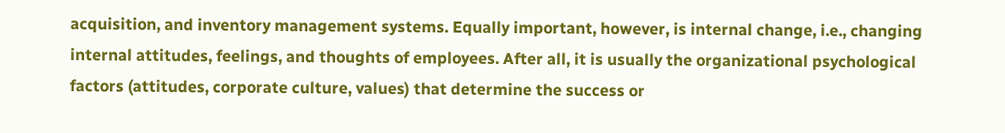acquisition, and inventory management systems. Equally important, however, is internal change, i.e., changing internal attitudes, feelings, and thoughts of employees. After all, it is usually the organizational psychological factors (attitudes, corporate culture, values) that determine the success or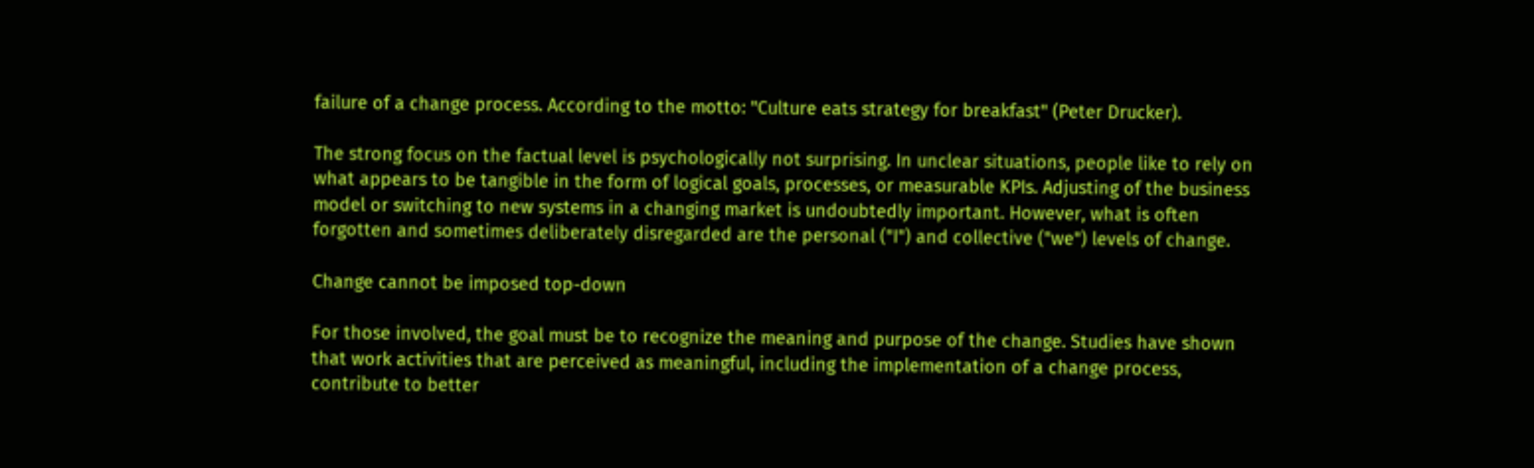failure of a change process. According to the motto: "Culture eats strategy for breakfast" (Peter Drucker).

The strong focus on the factual level is psychologically not surprising. In unclear situations, people like to rely on what appears to be tangible in the form of logical goals, processes, or measurable KPIs. Adjusting of the business model or switching to new systems in a changing market is undoubtedly important. However, what is often forgotten and sometimes deliberately disregarded are the personal ("I") and collective ("we") levels of change.

Change cannot be imposed top-down

For those involved, the goal must be to recognize the meaning and purpose of the change. Studies have shown that work activities that are perceived as meaningful, including the implementation of a change process, contribute to better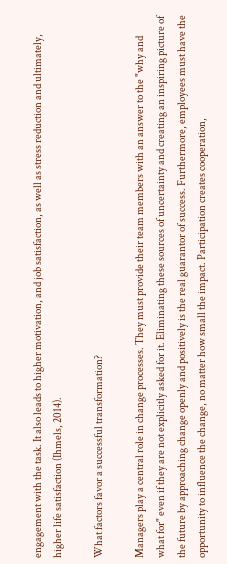engagement with the task. It also leads to higher motivation, and job satisfaction, as well as stress reduction and ultimately, higher life satisfaction (Ihmels, 2014).

What factors favor a successful transformation?

Managers play a central role in change processes. They must provide their team members with an answer to the "why and what for" even if they are not explicitly asked for it. Eliminating these sources of uncertainty and creating an inspiring picture of the future by approaching change openly and positively is the real guarantor of success. Furthermore, employees must have the opportunity to influence the change, no matter how small the impact. Participation creates cooperation,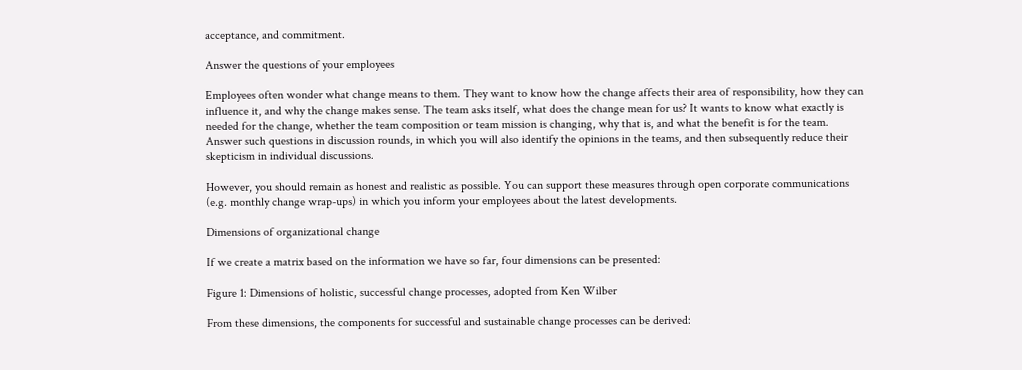acceptance, and commitment.

Answer the questions of your employees

Employees often wonder what change means to them. They want to know how the change affects their area of responsibility, how they can influence it, and why the change makes sense. The team asks itself, what does the change mean for us? It wants to know what exactly is needed for the change, whether the team composition or team mission is changing, why that is, and what the benefit is for the team. Answer such questions in discussion rounds, in which you will also identify the opinions in the teams, and then subsequently reduce their skepticism in individual discussions.

However, you should remain as honest and realistic as possible. You can support these measures through open corporate communications (e.g. monthly change wrap-ups) in which you inform your employees about the latest developments.

Dimensions of organizational change

If we create a matrix based on the information we have so far, four dimensions can be presented:

Figure 1: Dimensions of holistic, successful change processes, adopted from Ken Wilber

From these dimensions, the components for successful and sustainable change processes can be derived: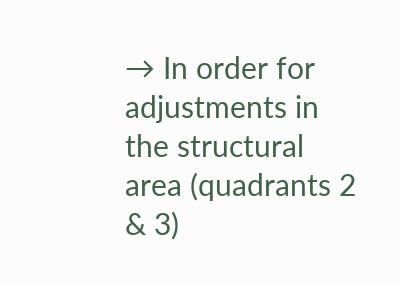→ In order for adjustments in the structural area (quadrants 2 & 3)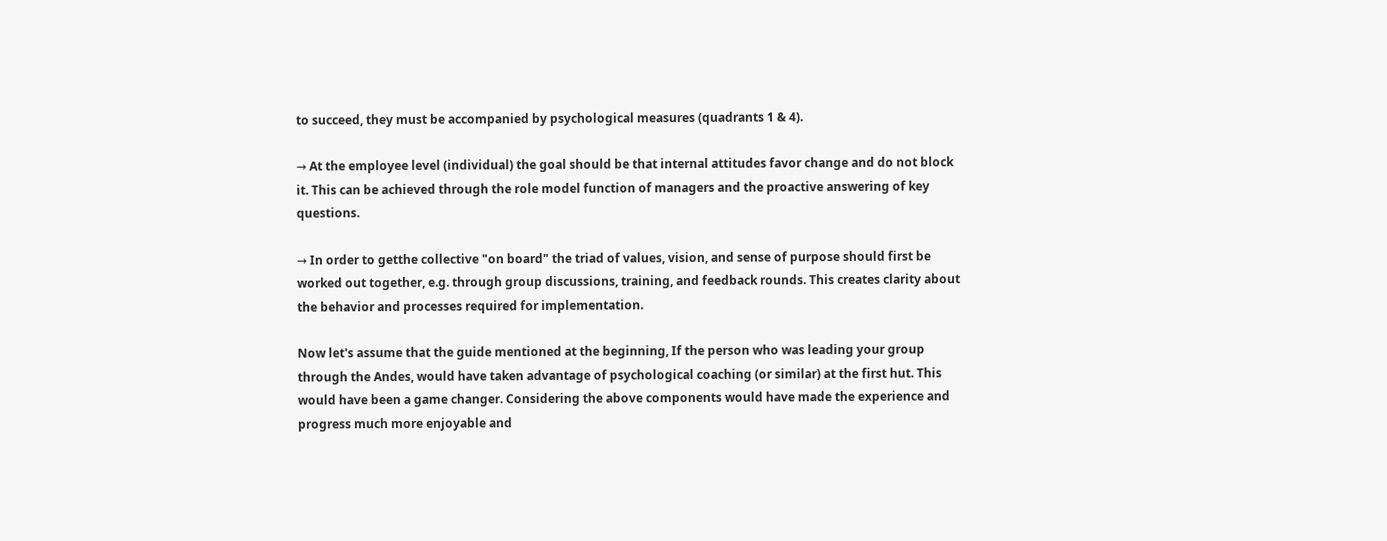to succeed, they must be accompanied by psychological measures (quadrants 1 & 4).

→ At the employee level (individual) the goal should be that internal attitudes favor change and do not block it. This can be achieved through the role model function of managers and the proactive answering of key questions.

→ In order to getthe collective "on board" the triad of values, vision, and sense of purpose should first be worked out together, e.g. through group discussions, training, and feedback rounds. This creates clarity about the behavior and processes required for implementation.

Now let's assume that the guide mentioned at the beginning, If the person who was leading your group through the Andes, would have taken advantage of psychological coaching (or similar) at the first hut. This would have been a game changer. Considering the above components would have made the experience and progress much more enjoyable and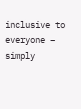inclusive to everyone – simply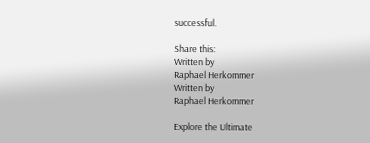successful.

Share this:
Written by
Raphael Herkommer
Written by
Raphael Herkommer

Explore the Ultimate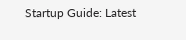Startup Guide: Latest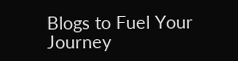Blogs to Fuel Your Journey